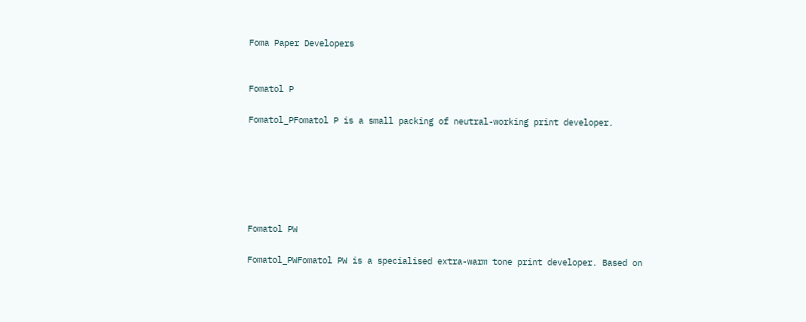Foma Paper Developers


Fomatol P

Fomatol_PFomatol P is a small packing of neutral-working print developer.






Fomatol PW

Fomatol_PWFomatol PW is a specialised extra-warm tone print developer. Based on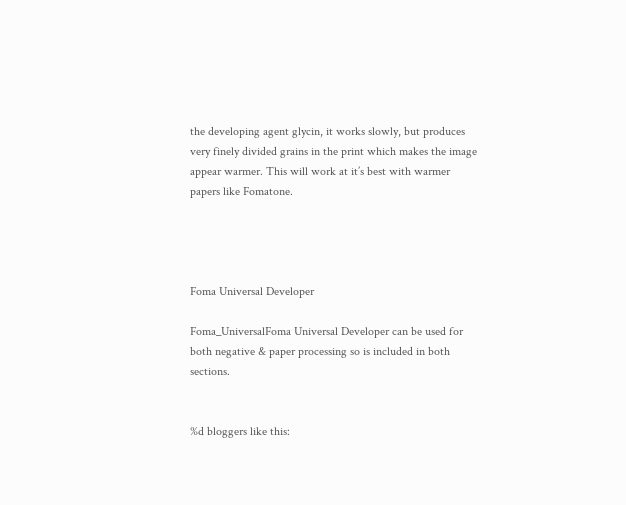the developing agent glycin, it works slowly, but produces very finely divided grains in the print which makes the image appear warmer. This will work at it’s best with warmer papers like Fomatone.




Foma Universal Developer

Foma_UniversalFoma Universal Developer can be used for both negative & paper processing so is included in both sections.


%d bloggers like this: